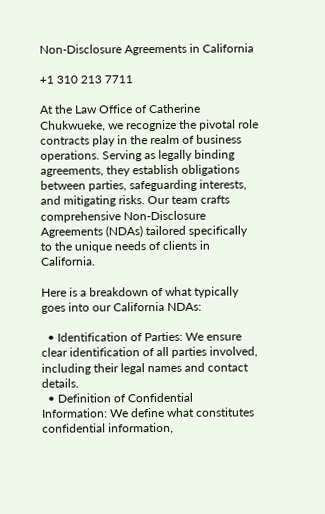Non-Disclosure Agreements in California

+1 310 213 7711

At the Law Office of Catherine Chukwueke, we recognize the pivotal role contracts play in the realm of business operations. Serving as legally binding agreements, they establish obligations between parties, safeguarding interests, and mitigating risks. Our team crafts comprehensive Non-Disclosure Agreements (NDAs) tailored specifically to the unique needs of clients in California.

Here is a breakdown of what typically goes into our California NDAs:

  • Identification of Parties: We ensure clear identification of all parties involved, including their legal names and contact details.
  • Definition of Confidential Information: We define what constitutes confidential information,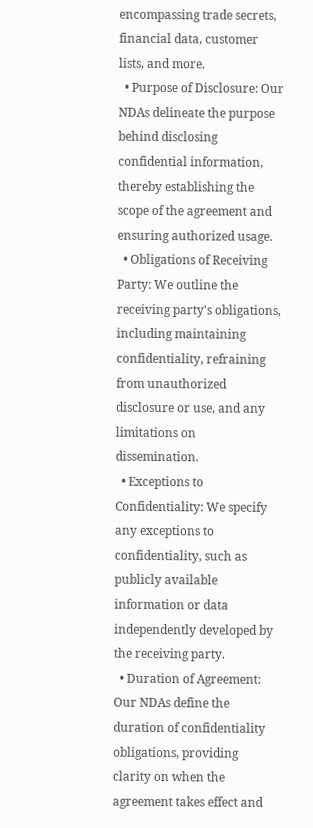encompassing trade secrets, financial data, customer lists, and more.
  • Purpose of Disclosure: Our NDAs delineate the purpose behind disclosing confidential information, thereby establishing the scope of the agreement and ensuring authorized usage.
  • Obligations of Receiving Party: We outline the receiving party's obligations, including maintaining confidentiality, refraining from unauthorized disclosure or use, and any limitations on dissemination.
  • Exceptions to Confidentiality: We specify any exceptions to confidentiality, such as publicly available information or data independently developed by the receiving party.
  • Duration of Agreement: Our NDAs define the duration of confidentiality obligations, providing clarity on when the agreement takes effect and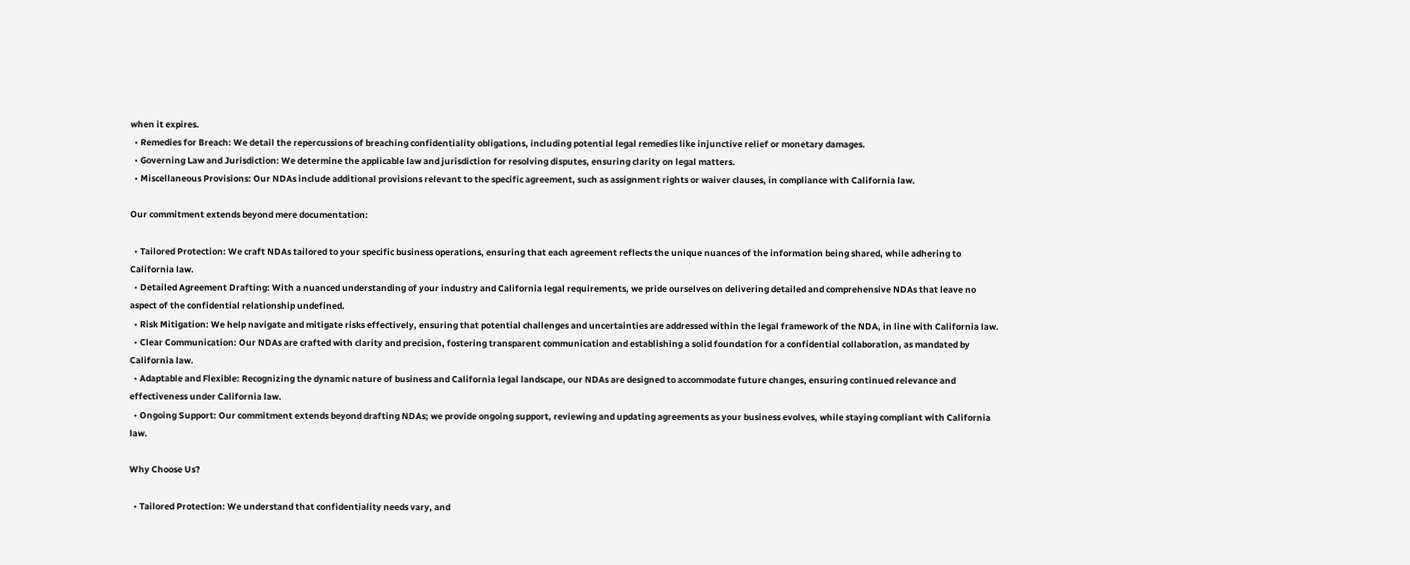when it expires.
  • Remedies for Breach: We detail the repercussions of breaching confidentiality obligations, including potential legal remedies like injunctive relief or monetary damages.
  • Governing Law and Jurisdiction: We determine the applicable law and jurisdiction for resolving disputes, ensuring clarity on legal matters.
  • Miscellaneous Provisions: Our NDAs include additional provisions relevant to the specific agreement, such as assignment rights or waiver clauses, in compliance with California law.

Our commitment extends beyond mere documentation:

  • Tailored Protection: We craft NDAs tailored to your specific business operations, ensuring that each agreement reflects the unique nuances of the information being shared, while adhering to California law.
  • Detailed Agreement Drafting: With a nuanced understanding of your industry and California legal requirements, we pride ourselves on delivering detailed and comprehensive NDAs that leave no aspect of the confidential relationship undefined.
  • Risk Mitigation: We help navigate and mitigate risks effectively, ensuring that potential challenges and uncertainties are addressed within the legal framework of the NDA, in line with California law.
  • Clear Communication: Our NDAs are crafted with clarity and precision, fostering transparent communication and establishing a solid foundation for a confidential collaboration, as mandated by California law.
  • Adaptable and Flexible: Recognizing the dynamic nature of business and California legal landscape, our NDAs are designed to accommodate future changes, ensuring continued relevance and effectiveness under California law.
  • Ongoing Support: Our commitment extends beyond drafting NDAs; we provide ongoing support, reviewing and updating agreements as your business evolves, while staying compliant with California law.

Why Choose Us?

  • Tailored Protection: We understand that confidentiality needs vary, and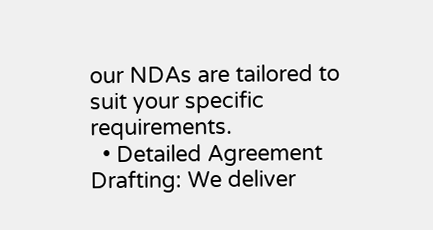our NDAs are tailored to suit your specific requirements.
  • Detailed Agreement Drafting: We deliver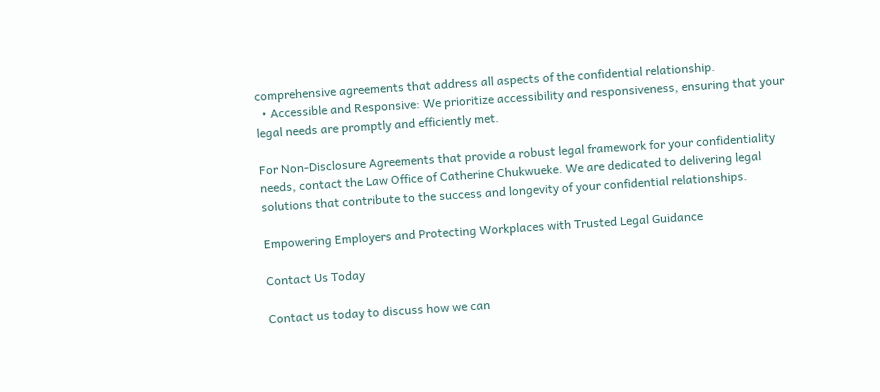comprehensive agreements that address all aspects of the confidential relationship.
  • Accessible and Responsive: We prioritize accessibility and responsiveness, ensuring that your legal needs are promptly and efficiently met.

For Non-Disclosure Agreements that provide a robust legal framework for your confidentiality needs, contact the Law Office of Catherine Chukwueke. We are dedicated to delivering legal solutions that contribute to the success and longevity of your confidential relationships.

Empowering Employers and Protecting Workplaces with Trusted Legal Guidance

Contact Us Today

Contact us today to discuss how we can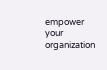empower your organization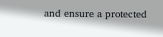and ensure a protected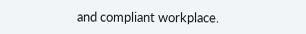and compliant workplace.